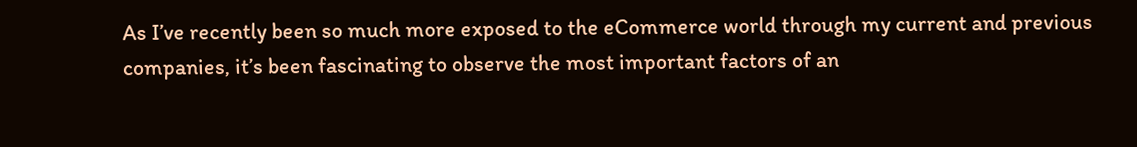As I’ve recently been so much more exposed to the eCommerce world through my current and previous companies, it’s been fascinating to observe the most important factors of an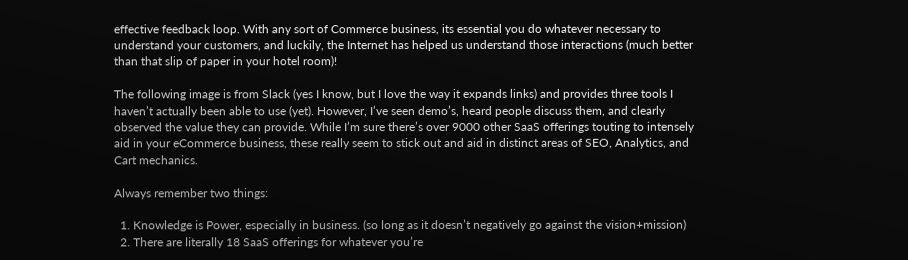effective feedback loop. With any sort of Commerce business, its essential you do whatever necessary to understand your customers, and luckily, the Internet has helped us understand those interactions (much better than that slip of paper in your hotel room)!

The following image is from Slack (yes I know, but I love the way it expands links) and provides three tools I haven’t actually been able to use (yet). However, I’ve seen demo’s, heard people discuss them, and clearly observed the value they can provide. While I’m sure there’s over 9000 other SaaS offerings touting to intensely aid in your eCommerce business, these really seem to stick out and aid in distinct areas of SEO, Analytics, and Cart mechanics.

Always remember two things:

  1. Knowledge is Power, especially in business. (so long as it doesn’t negatively go against the vision+mission)
  2. There are literally 18 SaaS offerings for whatever you’re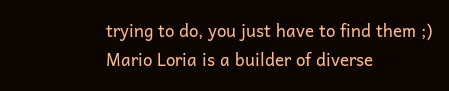trying to do, you just have to find them ;)
Mario Loria is a builder of diverse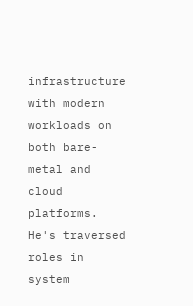infrastructure with modern workloads on both bare-metal and cloud platforms. He's traversed roles in system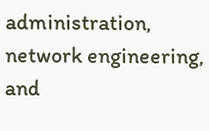administration, network engineering, and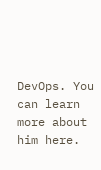DevOps. You can learn more about him here.